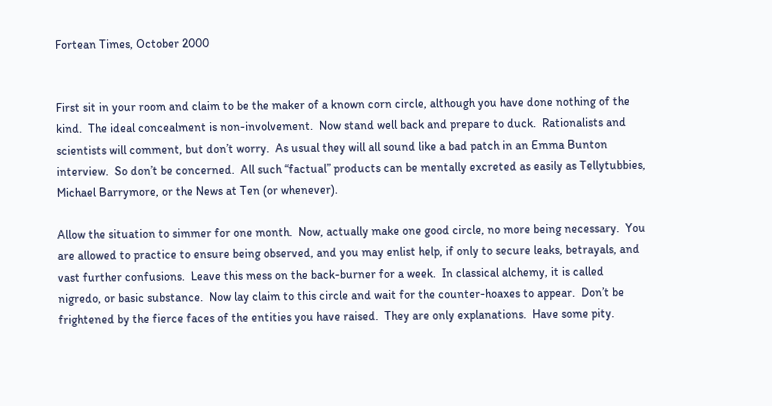Fortean Times, October 2000


First sit in your room and claim to be the maker of a known corn circle, although you have done nothing of the kind.  The ideal concealment is non-involvement.  Now stand well back and prepare to duck.  Rationalists and scientists will comment, but don’t worry.  As usual they will all sound like a bad patch in an Emma Bunton interview.  So don’t be concerned.  All such “factual” products can be mentally excreted as easily as Tellytubbies, Michael Barrymore, or the News at Ten (or whenever).

Allow the situation to simmer for one month.  Now, actually make one good circle, no more being necessary.  You are allowed to practice to ensure being observed, and you may enlist help, if only to secure leaks, betrayals, and vast further confusions.  Leave this mess on the back-burner for a week.  In classical alchemy, it is called nigredo, or basic substance.  Now lay claim to this circle and wait for the counter-hoaxes to appear.  Don’t be frightened by the fierce faces of the entities you have raised.  They are only explanations.  Have some pity.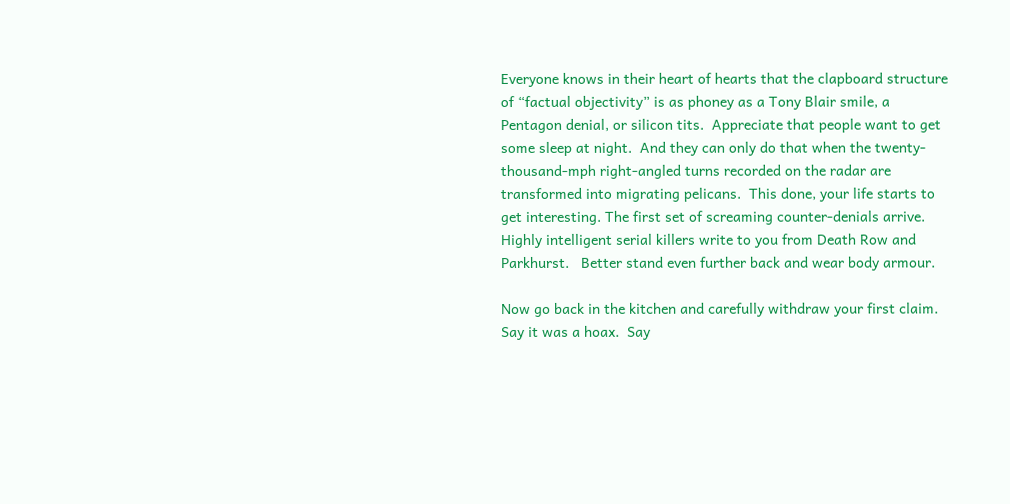Everyone knows in their heart of hearts that the clapboard structure of “factual objectivity” is as phoney as a Tony Blair smile, a Pentagon denial, or silicon tits.  Appreciate that people want to get some sleep at night.  And they can only do that when the twenty-thousand-mph right-angled turns recorded on the radar are transformed into migrating pelicans.  This done, your life starts to get interesting. The first set of screaming counter-denials arrive. Highly intelligent serial killers write to you from Death Row and Parkhurst.   Better stand even further back and wear body armour.

Now go back in the kitchen and carefully withdraw your first claim.  Say it was a hoax.  Say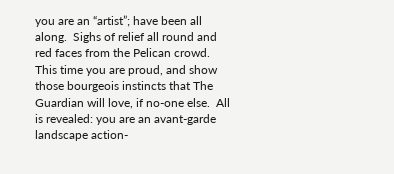you are an “artist”; have been all along.  Sighs of relief all round and red faces from the Pelican crowd.  This time you are proud, and show those bourgeois instincts that The Guardian will love, if no-one else.  All is revealed: you are an avant-garde landscape action-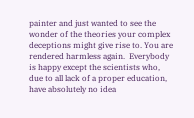painter and just wanted to see the wonder of the theories your complex deceptions might give rise to. You are rendered harmless again.  Everybody is happy except the scientists who, due to all lack of a proper education, have absolutely no idea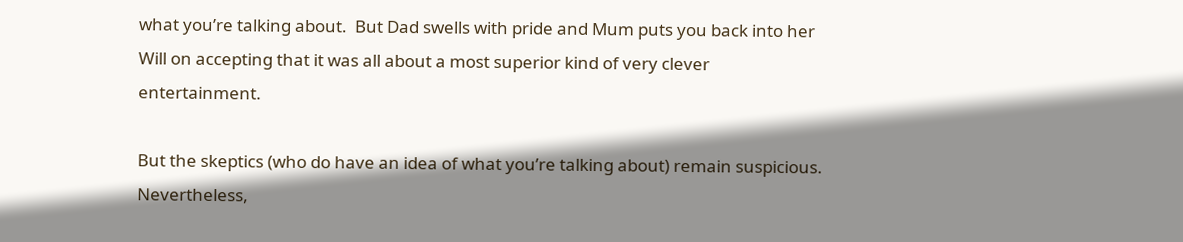what you’re talking about.  But Dad swells with pride and Mum puts you back into her Will on accepting that it was all about a most superior kind of very clever entertainment.

But the skeptics (who do have an idea of what you’re talking about) remain suspicious.  Nevertheless,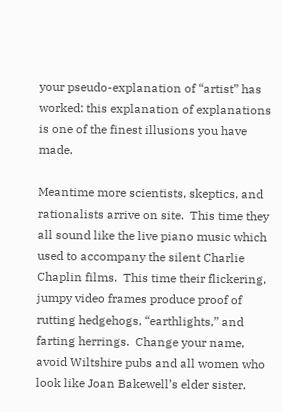your pseudo-explanation of “artist” has worked: this explanation of explanations is one of the finest illusions you have made.

Meantime more scientists, skeptics, and rationalists arrive on site.  This time they all sound like the live piano music which used to accompany the silent Charlie Chaplin films.  This time their flickering, jumpy video frames produce proof of rutting hedgehogs, “earthlights,” and farting herrings.  Change your name, avoid Wiltshire pubs and all women who look like Joan Bakewell’s elder sister.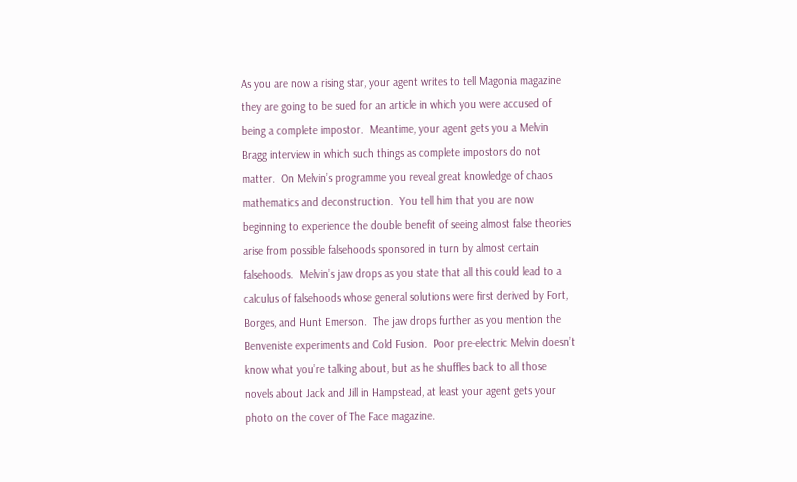As you are now a rising star, your agent writes to tell Magonia magazine they are going to be sued for an article in which you were accused of being a complete impostor.  Meantime, your agent gets you a Melvin Bragg interview in which such things as complete impostors do not matter.  On Melvin’s programme you reveal great knowledge of chaos mathematics and deconstruction.  You tell him that you are now beginning to experience the double benefit of seeing almost false theories arise from possible falsehoods sponsored in turn by almost certain falsehoods.  Melvin’s jaw drops as you state that all this could lead to a calculus of falsehoods whose general solutions were first derived by Fort, Borges, and Hunt Emerson.  The jaw drops further as you mention the Benveniste experiments and Cold Fusion.  Poor pre-electric Melvin doesn’t know what you’re talking about, but as he shuffles back to all those novels about Jack and Jill in Hampstead, at least your agent gets your photo on the cover of The Face magazine.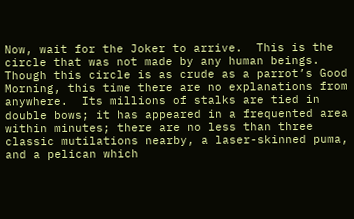Now, wait for the Joker to arrive.  This is the circle that was not made by any human beings.  Though this circle is as crude as a parrot’s Good Morning, this time there are no explanations from anywhere.  Its millions of stalks are tied in double bows; it has appeared in a frequented area within minutes; there are no less than three classic mutilations nearby, a laser-skinned puma, and a pelican which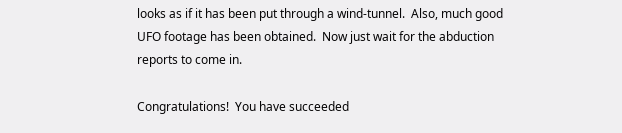looks as if it has been put through a wind-tunnel.  Also, much good UFO footage has been obtained.  Now just wait for the abduction reports to come in.

Congratulations!  You have succeeded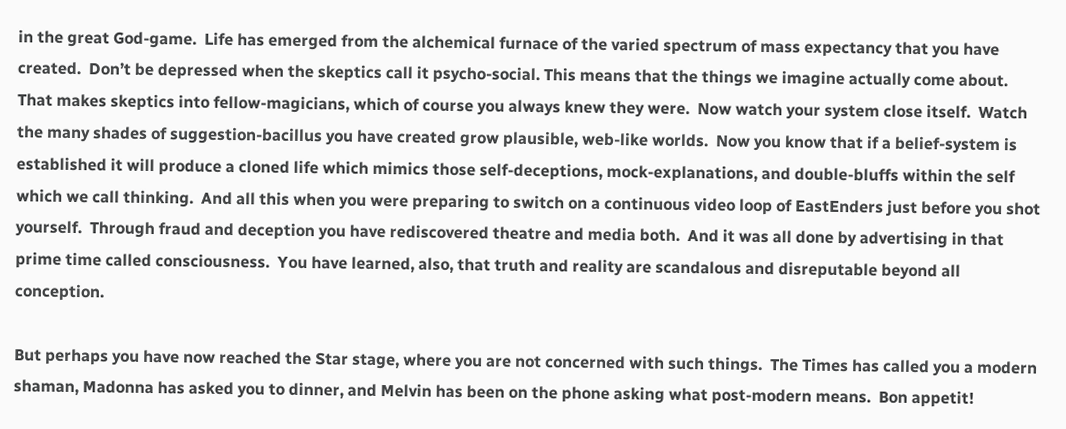in the great God-game.  Life has emerged from the alchemical furnace of the varied spectrum of mass expectancy that you have created.  Don’t be depressed when the skeptics call it psycho-social. This means that the things we imagine actually come about.  That makes skeptics into fellow-magicians, which of course you always knew they were.  Now watch your system close itself.  Watch the many shades of suggestion-bacillus you have created grow plausible, web-like worlds.  Now you know that if a belief-system is established it will produce a cloned life which mimics those self-deceptions, mock-explanations, and double-bluffs within the self which we call thinking.  And all this when you were preparing to switch on a continuous video loop of EastEnders just before you shot yourself.  Through fraud and deception you have rediscovered theatre and media both.  And it was all done by advertising in that prime time called consciousness.  You have learned, also, that truth and reality are scandalous and disreputable beyond all conception.

But perhaps you have now reached the Star stage, where you are not concerned with such things.  The Times has called you a modern shaman, Madonna has asked you to dinner, and Melvin has been on the phone asking what post-modern means.  Bon appetit!